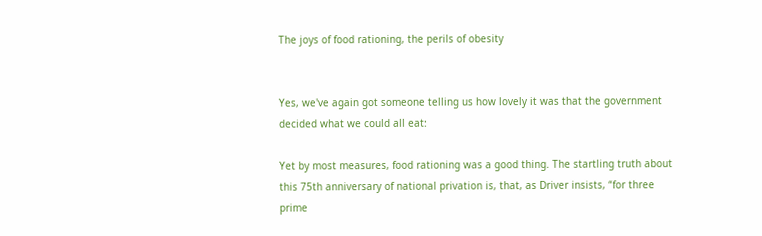The joys of food rationing, the perils of obesity


Yes, we've again got someone telling us how lovely it was that the government decided what we could all eat:

Yet by most measures, food rationing was a good thing. The startling truth about this 75th anniversary of national privation is, that, as Driver insists, “for three prime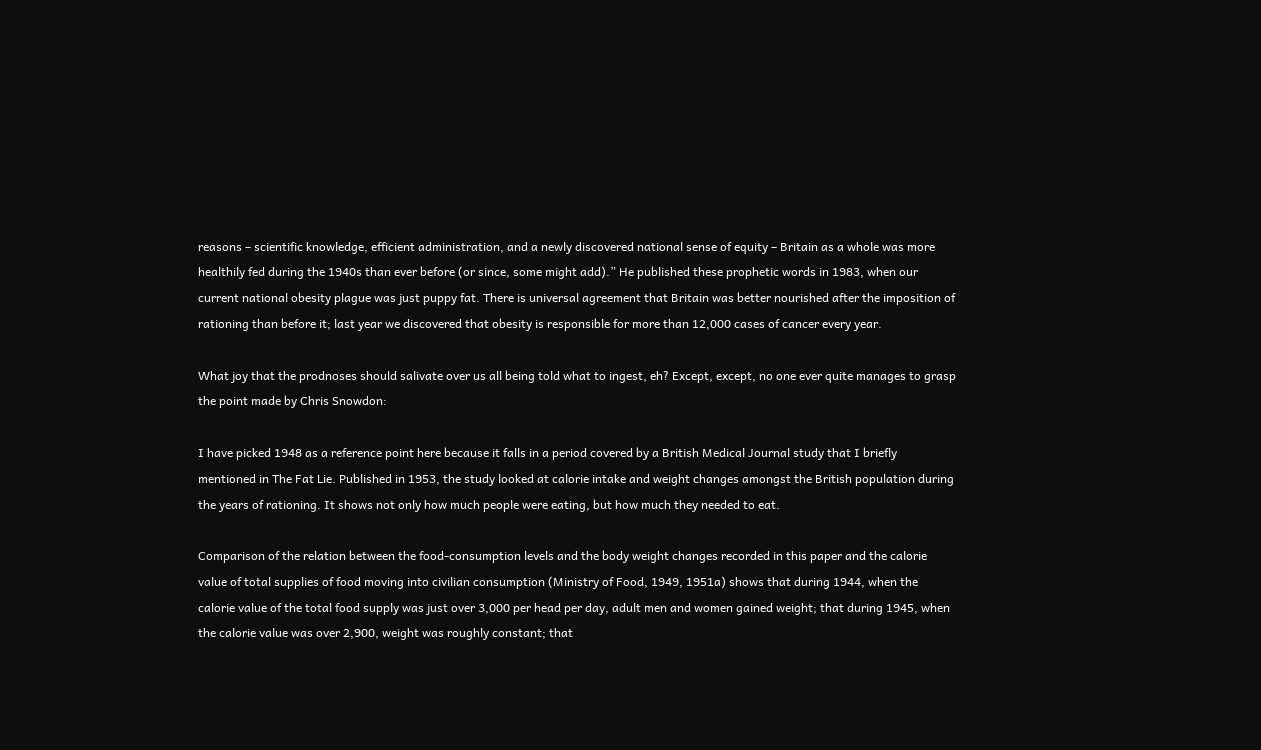reasons – scientific knowledge, efficient administration, and a newly discovered national sense of equity – Britain as a whole was more healthily fed during the 1940s than ever before (or since, some might add).” He published these prophetic words in 1983, when our current national obesity plague was just puppy fat. There is universal agreement that Britain was better nourished after the imposition of rationing than before it; last year we discovered that obesity is responsible for more than 12,000 cases of cancer every year.

What joy that the prodnoses should salivate over us all being told what to ingest, eh? Except, except, no one ever quite manages to grasp the point made by Chris Snowdon:

I have picked 1948 as a reference point here because it falls in a period covered by a British Medical Journal study that I briefly mentioned in The Fat Lie. Published in 1953, the study looked at calorie intake and weight changes amongst the British population during the years of rationing. It shows not only how much people were eating, but how much they needed to eat.

Comparison of the relation between the food-consumption levels and the body weight changes recorded in this paper and the calorie value of total supplies of food moving into civilian consumption (Ministry of Food, 1949, 1951a) shows that during 1944, when the calorie value of the total food supply was just over 3,000 per head per day, adult men and women gained weight; that during 1945, when the calorie value was over 2,900, weight was roughly constant; that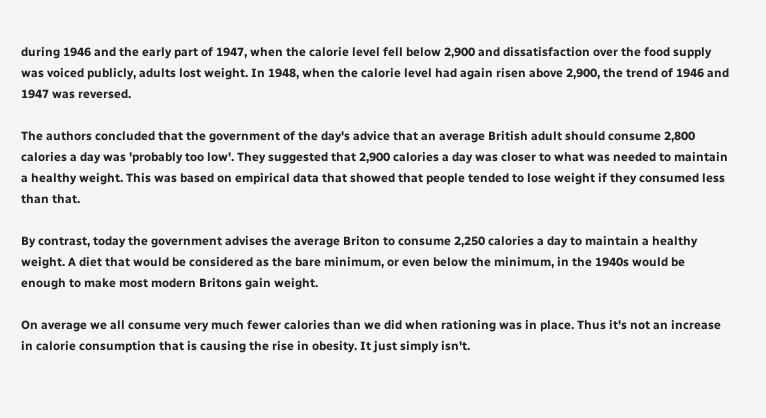during 1946 and the early part of 1947, when the calorie level fell below 2,900 and dissatisfaction over the food supply was voiced publicly, adults lost weight. In 1948, when the calorie level had again risen above 2,900, the trend of 1946 and 1947 was reversed.

The authors concluded that the government of the day's advice that an average British adult should consume 2,800 calories a day was 'probably too low'. They suggested that 2,900 calories a day was closer to what was needed to maintain a healthy weight. This was based on empirical data that showed that people tended to lose weight if they consumed less than that.

By contrast, today the government advises the average Briton to consume 2,250 calories a day to maintain a healthy weight. A diet that would be considered as the bare minimum, or even below the minimum, in the 1940s would be enough to make most modern Britons gain weight.

On average we all consume very much fewer calories than we did when rationing was in place. Thus it's not an increase in calorie consumption that is causing the rise in obesity. It just simply isn't.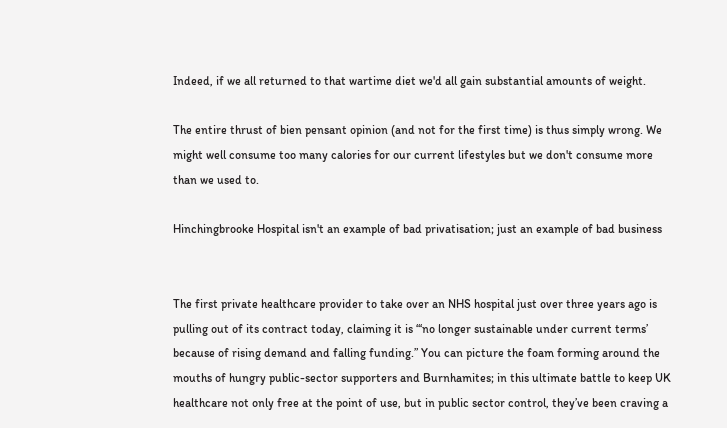Indeed, if we all returned to that wartime diet we'd all gain substantial amounts of weight.

The entire thrust of bien pensant opinion (and not for the first time) is thus simply wrong. We might well consume too many calories for our current lifestyles but we don't consume more than we used to.

Hinchingbrooke Hospital isn't an example of bad privatisation; just an example of bad business


The first private healthcare provider to take over an NHS hospital just over three years ago is pulling out of its contract today, claiming it is “‘no longer sustainable under current terms’ because of rising demand and falling funding.” You can picture the foam forming around the mouths of hungry public-sector supporters and Burnhamites; in this ultimate battle to keep UK healthcare not only free at the point of use, but in public sector control, they’ve been craving a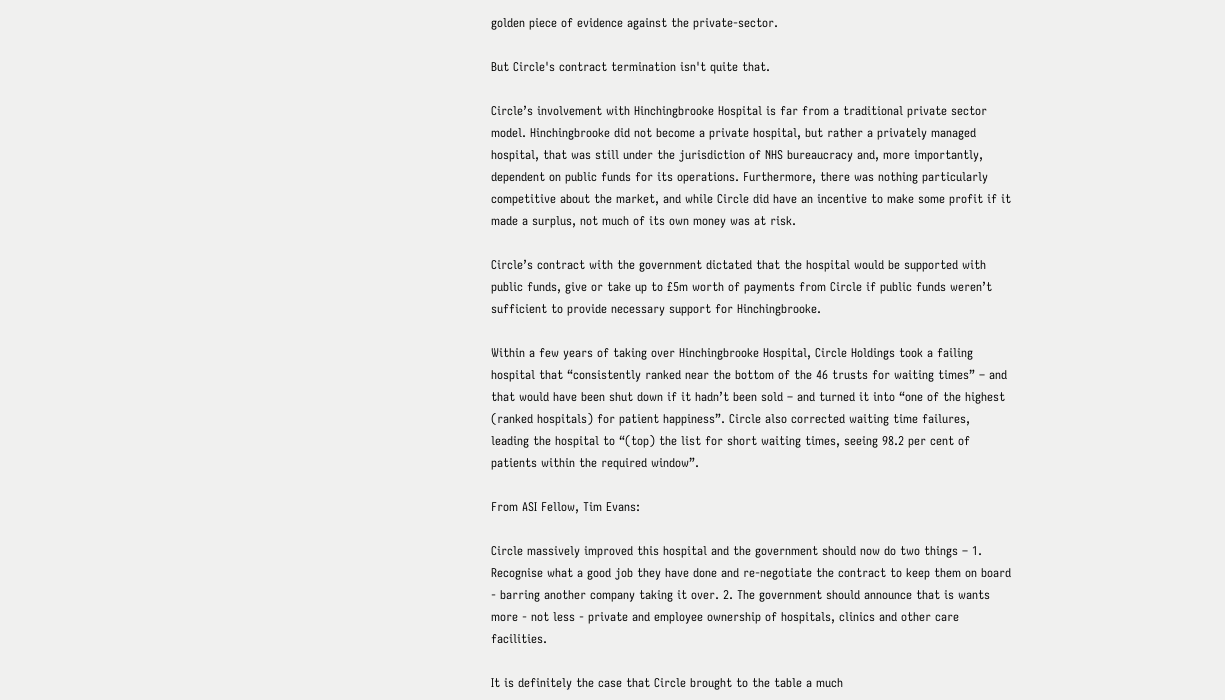golden piece of evidence against the private-sector.

But Circle's contract termination isn't quite that.

Circle’s involvement with Hinchingbrooke Hospital is far from a traditional private sector model. Hinchingbrooke did not become a private hospital, but rather a privately managed hospital, that was still under the jurisdiction of NHS bureaucracy and, more importantly, dependent on public funds for its operations. Furthermore, there was nothing particularly competitive about the market, and while Circle did have an incentive to make some profit if it made a surplus, not much of its own money was at risk.

Circle’s contract with the government dictated that the hospital would be supported with public funds, give or take up to £5m worth of payments from Circle if public funds weren’t sufficient to provide necessary support for Hinchingbrooke.

Within a few years of taking over Hinchingbrooke Hospital, Circle Holdings took a failing hospital that “consistently ranked near the bottom of the 46 trusts for waiting times” – and that would have been shut down if it hadn’t been sold – and turned it into “one of the highest (ranked hospitals) for patient happiness”. Circle also corrected waiting time failures, leading the hospital to “(top) the list for short waiting times, seeing 98.2 per cent of patients within the required window”.

From ASI Fellow, Tim Evans:

Circle massively improved this hospital and the government should now do two things – 1. Recognise what a good job they have done and re-negotiate the contract to keep them on board - barring another company taking it over. 2. The government should announce that is wants more - not less - private and employee ownership of hospitals, clinics and other care facilities.

It is definitely the case that Circle brought to the table a much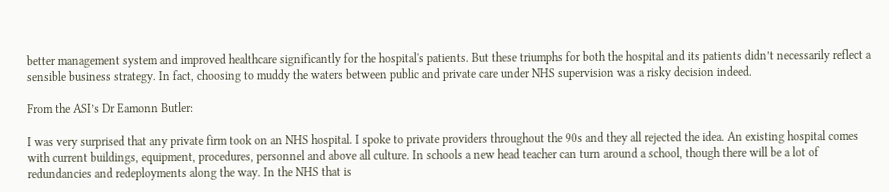better management system and improved healthcare significantly for the hospital's patients. But these triumphs for both the hospital and its patients didn’t necessarily reflect a sensible business strategy. In fact, choosing to muddy the waters between public and private care under NHS supervision was a risky decision indeed.

From the ASI’s Dr Eamonn Butler:

I was very surprised that any private firm took on an NHS hospital. I spoke to private providers throughout the 90s and they all rejected the idea. An existing hospital comes with current buildings, equipment, procedures, personnel and above all culture. In schools a new head teacher can turn around a school, though there will be a lot of redundancies and redeployments along the way. In the NHS that is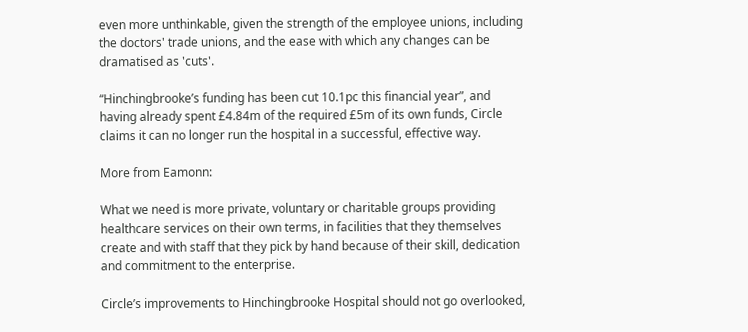even more unthinkable, given the strength of the employee unions, including the doctors' trade unions, and the ease with which any changes can be dramatised as 'cuts'.

“Hinchingbrooke’s funding has been cut 10.1pc this financial year”, and having already spent £4.84m of the required £5m of its own funds, Circle claims it can no longer run the hospital in a successful, effective way.

More from Eamonn:

What we need is more private, voluntary or charitable groups providing healthcare services on their own terms, in facilities that they themselves create and with staff that they pick by hand because of their skill, dedication and commitment to the enterprise.

Circle’s improvements to Hinchingbrooke Hospital should not go overlooked,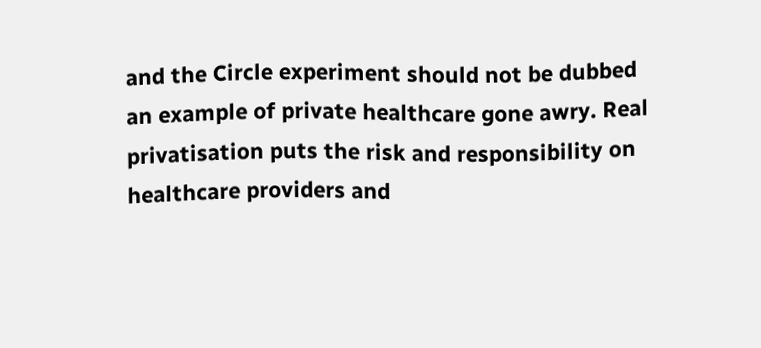and the Circle experiment should not be dubbed an example of private healthcare gone awry. Real privatisation puts the risk and responsibility on healthcare providers and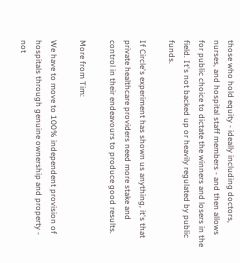those who hold equity - ideally including doctors, nurses, and hospital staff members - and then allows for public choice to dictate the winners and losers in the field. It's not backed up or heavily regulated by public funds.

If Circle's experiment has shown us anything, it's that private healthcare providers need more stake and control in their endeavours to produce good results.

More from Tim:

We have to move to 100% independent provision of hospitals through genuine ownership and property - not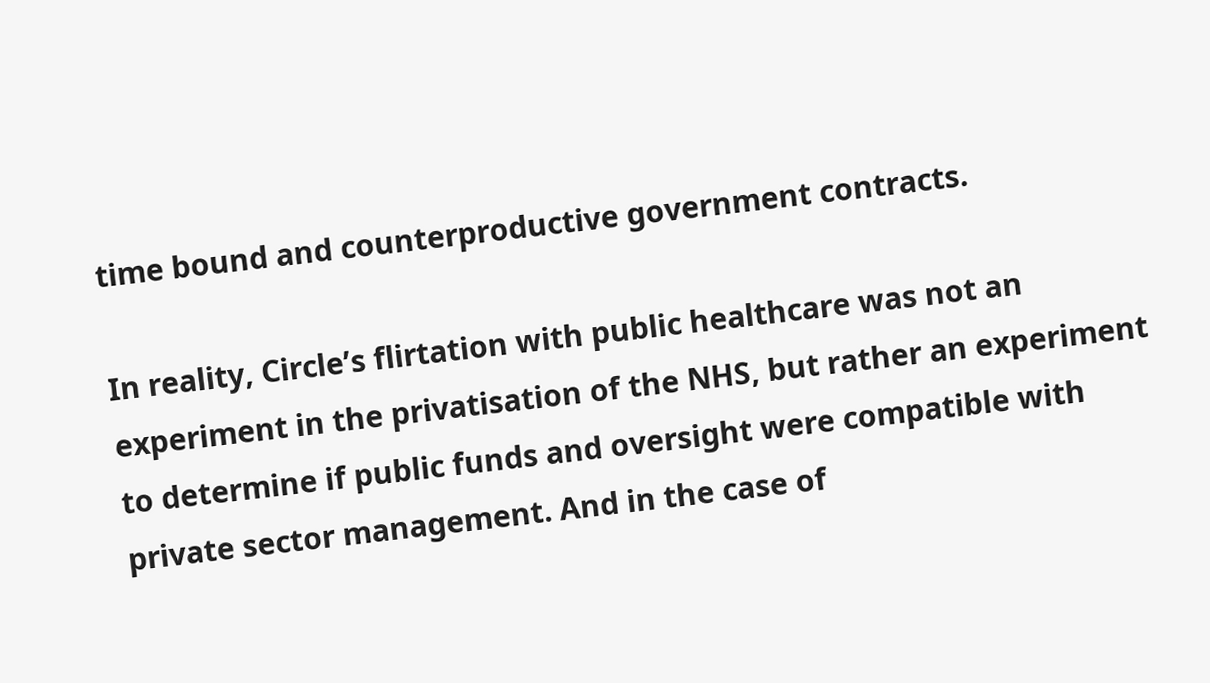time bound and counterproductive government contracts.

In reality, Circle’s flirtation with public healthcare was not an experiment in the privatisation of the NHS, but rather an experiment to determine if public funds and oversight were compatible with private sector management. And in the case of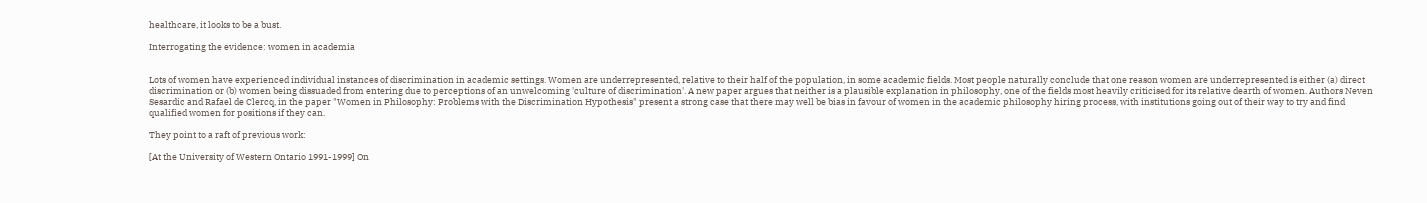healthcare, it looks to be a bust.

Interrogating the evidence: women in academia


Lots of women have experienced individual instances of discrimination in academic settings. Women are underrepresented, relative to their half of the population, in some academic fields. Most people naturally conclude that one reason women are underrepresented is either (a) direct discrimination or (b) women being dissuaded from entering due to perceptions of an unwelcoming 'culture of discrimination'. A new paper argues that neither is a plausible explanation in philosophy, one of the fields most heavily criticised for its relative dearth of women. Authors Neven Sesardic and Rafael de Clercq, in the paper "Women in Philosophy: Problems with the Discrimination Hypothesis" present a strong case that there may well be bias in favour of women in the academic philosophy hiring process, with institutions going out of their way to try and find qualified women for positions if they can.

They point to a raft of previous work:

[At the University of Western Ontario 1991-1999] On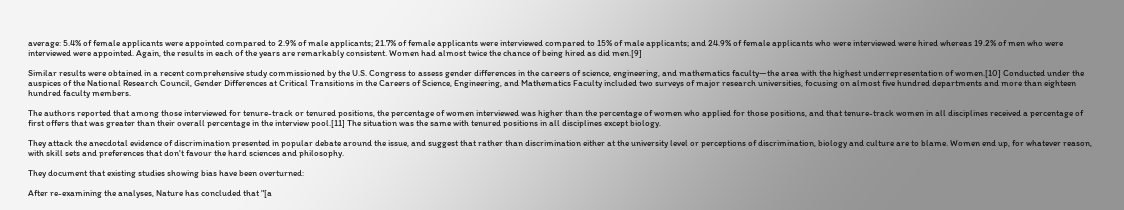average: 5.4% of female applicants were appointed compared to 2.9% of male applicants; 21.7% of female applicants were interviewed compared to 15% of male applicants; and 24.9% of female applicants who were interviewed were hired whereas 19.2% of men who were interviewed were appointed. Again, the results in each of the years are remarkably consistent. Women had almost twice the chance of being hired as did men.[9]

Similar results were obtained in a recent comprehensive study commissioned by the U.S. Congress to assess gender differences in the careers of science, engineering, and mathematics faculty—the area with the highest underrepresentation of women.[10] Conducted under the auspices of the National Research Council, Gender Differences at Critical Transitions in the Careers of Science, Engineering, and Mathematics Faculty included two surveys of major research universities, focusing on almost five hundred departments and more than eighteen hundred faculty members.

The authors reported that among those interviewed for tenure-track or tenured positions, the percentage of women interviewed was higher than the percentage of women who applied for those positions, and that tenure-track women in all disciplines received a percentage of first offers that was greater than their overall percentage in the interview pool.[11] The situation was the same with tenured positions in all disciplines except biology.

They attack the anecdotal evidence of discrimination presented in popular debate around the issue, and suggest that rather than discrimination either at the university level or perceptions of discrimination, biology and culture are to blame. Women end up, for whatever reason, with skill sets and preferences that don't favour the hard sciences and philosophy.

They document that existing studies showing bias have been overturned:

After re-examining the analyses, Nature has concluded that "[a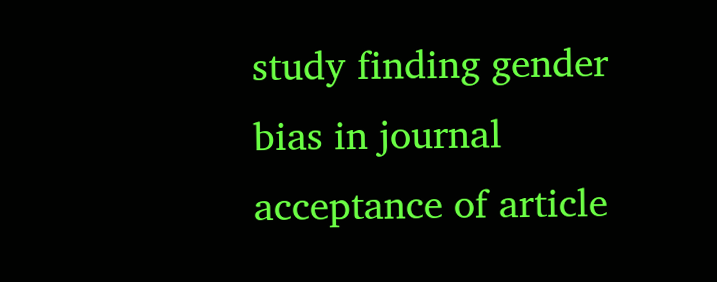study finding gender bias in journal acceptance of article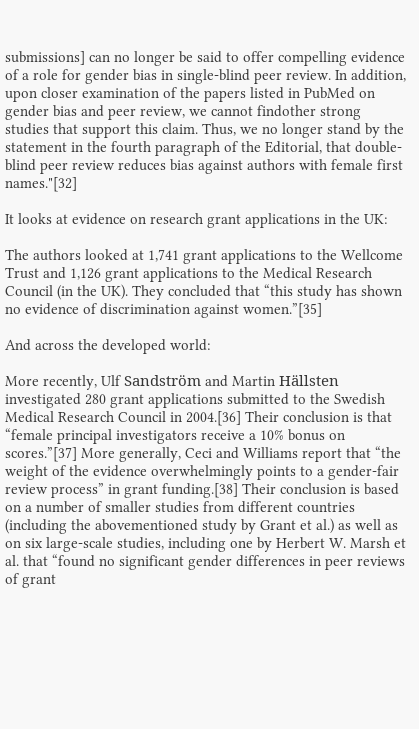submissions] can no longer be said to offer compelling evidence of a role for gender bias in single-blind peer review. In addition, upon closer examination of the papers listed in PubMed on gender bias and peer review, we cannot findother strong studies that support this claim. Thus, we no longer stand by the statement in the fourth paragraph of the Editorial, that double-blind peer review reduces bias against authors with female first names."[32]

It looks at evidence on research grant applications in the UK:

The authors looked at 1,741 grant applications to the Wellcome Trust and 1,126 grant applications to the Medical Research Council (in the UK). They concluded that “this study has shown no evidence of discrimination against women.”[35]

And across the developed world:

More recently, Ulf Sandström and Martin Hällsten investigated 280 grant applications submitted to the Swedish Medical Research Council in 2004.[36] Their conclusion is that “female principal investigators receive a 10% bonus on scores.”[37] More generally, Ceci and Williams report that “the weight of the evidence overwhelmingly points to a gender-fair review process” in grant funding.[38] Their conclusion is based on a number of smaller studies from different countries (including the abovementioned study by Grant et al.) as well as on six large-scale studies, including one by Herbert W. Marsh et al. that “found no significant gender differences in peer reviews of grant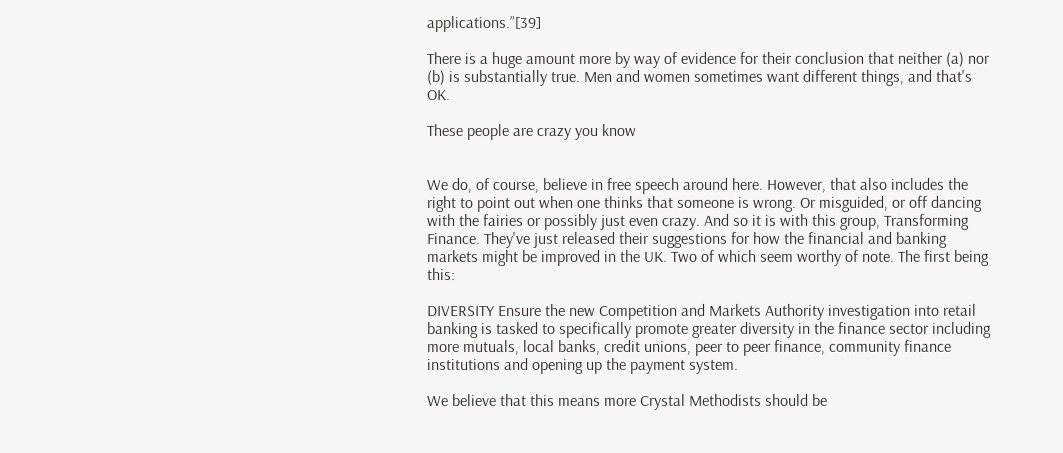applications.”[39]

There is a huge amount more by way of evidence for their conclusion that neither (a) nor (b) is substantially true. Men and women sometimes want different things, and that's OK.

These people are crazy you know


We do, of course, believe in free speech around here. However, that also includes the right to point out when one thinks that someone is wrong. Or misguided, or off dancing with the fairies or possibly just even crazy. And so it is with this group, Transforming Finance. They've just released their suggestions for how the financial and banking markets might be improved in the UK. Two of which seem worthy of note. The first being this:

DIVERSITY Ensure the new Competition and Markets Authority investigation into retail banking is tasked to specifically promote greater diversity in the finance sector including more mutuals, local banks, credit unions, peer to peer finance, community finance institutions and opening up the payment system.

We believe that this means more Crystal Methodists should be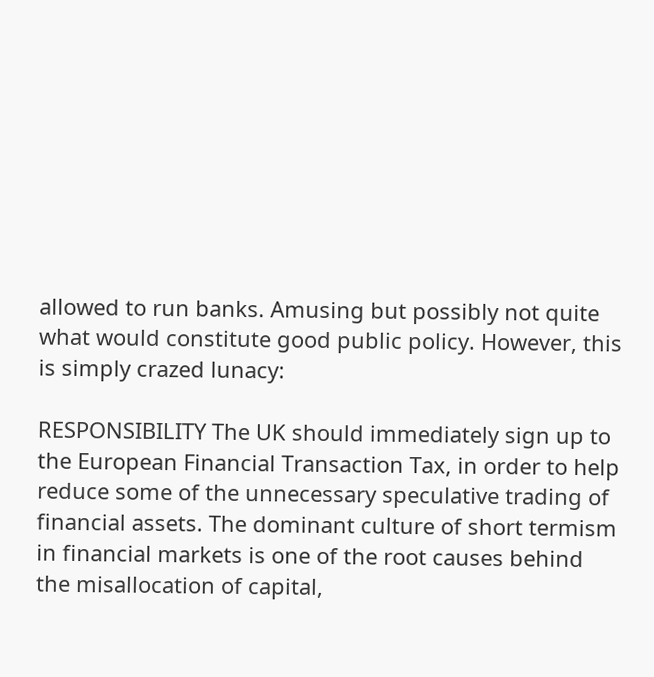allowed to run banks. Amusing but possibly not quite what would constitute good public policy. However, this is simply crazed lunacy:

RESPONSIBILITY The UK should immediately sign up to the European Financial Transaction Tax, in order to help reduce some of the unnecessary speculative trading of financial assets. The dominant culture of short termism in financial markets is one of the root causes behind the misallocation of capital,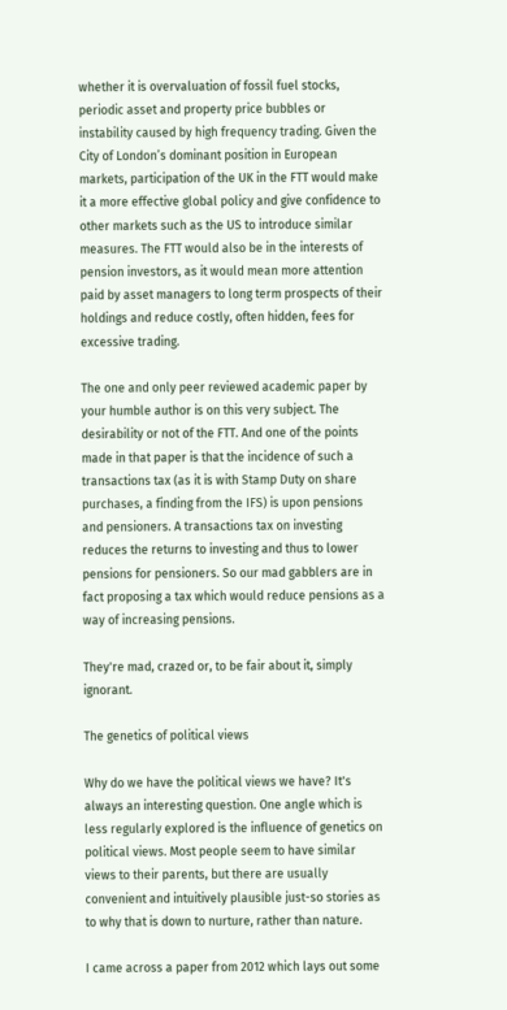whether it is overvaluation of fossil fuel stocks, periodic asset and property price bubbles or instability caused by high frequency trading. Given the City of London’s dominant position in European markets, participation of the UK in the FTT would make it a more effective global policy and give confidence to other markets such as the US to introduce similar measures. The FTT would also be in the interests of pension investors, as it would mean more attention paid by asset managers to long term prospects of their holdings and reduce costly, often hidden, fees for excessive trading.

The one and only peer reviewed academic paper by your humble author is on this very subject. The desirability or not of the FTT. And one of the points made in that paper is that the incidence of such a transactions tax (as it is with Stamp Duty on share purchases, a finding from the IFS) is upon pensions and pensioners. A transactions tax on investing reduces the returns to investing and thus to lower pensions for pensioners. So our mad gabblers are in fact proposing a tax which would reduce pensions as a way of increasing pensions.

They're mad, crazed or, to be fair about it, simply ignorant.

The genetics of political views

Why do we have the political views we have? It's always an interesting question. One angle which is less regularly explored is the influence of genetics on political views. Most people seem to have similar views to their parents, but there are usually convenient and intuitively plausible just-so stories as to why that is down to nurture, rather than nature.

I came across a paper from 2012 which lays out some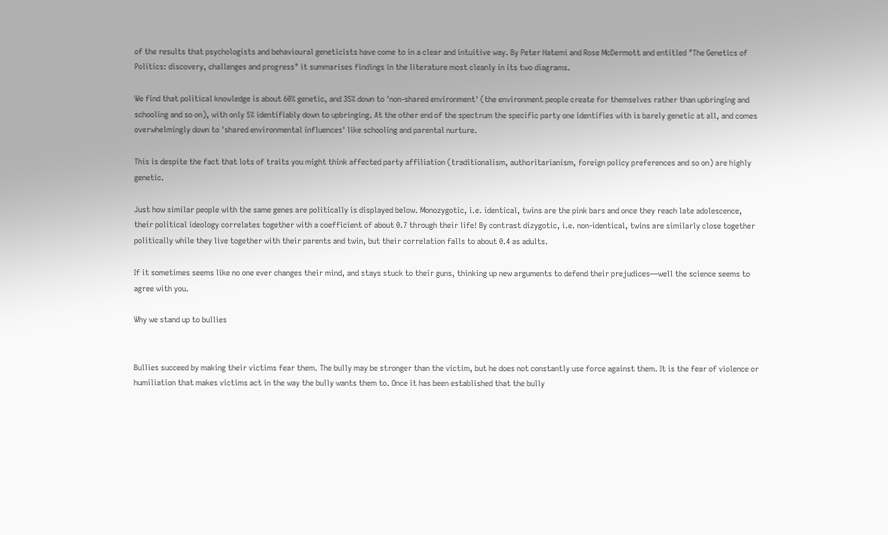of the results that psychologists and behavioural geneticists have come to in a clear and intuitive way. By Peter Hatemi and Rose McDermott and entitled "The Genetics of Politics: discovery, challenges and progress" it summarises findings in the literature most cleanly in its two diagrams.

We find that political knowledge is about 60% genetic, and 35% down to 'non-shared environment' (the environment people create for themselves rather than upbringing and schooling and so on), with only 5% identifiably down to upbringing. At the other end of the spectrum the specific party one identifies with is barely genetic at all, and comes overwhelmingly down to 'shared environmental influences' like schooling and parental nurture.

This is despite the fact that lots of traits you might think affected party affiliation (traditionalism, authoritarianism, foreign policy preferences and so on) are highly genetic.

Just how similar people with the same genes are politically is displayed below. Monozygotic, i.e. identical, twins are the pink bars and once they reach late adolescence, their political ideology correlates together with a coefficient of about 0.7 through their life! By contrast dizygotic, i.e. non-identical, twins are similarly close together politically while they live together with their parents and twin, but their correlation falls to about 0.4 as adults.

If it sometimes seems like no one ever changes their mind, and stays stuck to their guns, thinking up new arguments to defend their prejudices—well the science seems to agree with you.

Why we stand up to bullies


Bullies succeed by making their victims fear them. The bully may be stronger than the victim, but he does not constantly use force against them. It is the fear of violence or humiliation that makes victims act in the way the bully wants them to. Once it has been established that the bully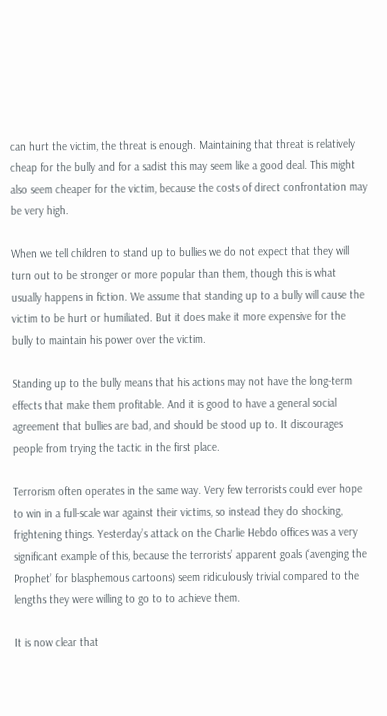can hurt the victim, the threat is enough. Maintaining that threat is relatively cheap for the bully and for a sadist this may seem like a good deal. This might also seem cheaper for the victim, because the costs of direct confrontation may be very high.

When we tell children to stand up to bullies we do not expect that they will turn out to be stronger or more popular than them, though this is what usually happens in fiction. We assume that standing up to a bully will cause the victim to be hurt or humiliated. But it does make it more expensive for the bully to maintain his power over the victim.

Standing up to the bully means that his actions may not have the long-term effects that make them profitable. And it is good to have a general social agreement that bullies are bad, and should be stood up to. It discourages people from trying the tactic in the first place.

Terrorism often operates in the same way. Very few terrorists could ever hope to win in a full-scale war against their victims, so instead they do shocking, frightening things. Yesterday’s attack on the Charlie Hebdo offices was a very significant example of this, because the terrorists’ apparent goals (‘avenging the Prophet’ for blasphemous cartoons) seem ridiculously trivial compared to the lengths they were willing to go to to achieve them.

It is now clear that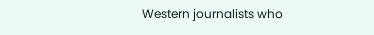Western journalists who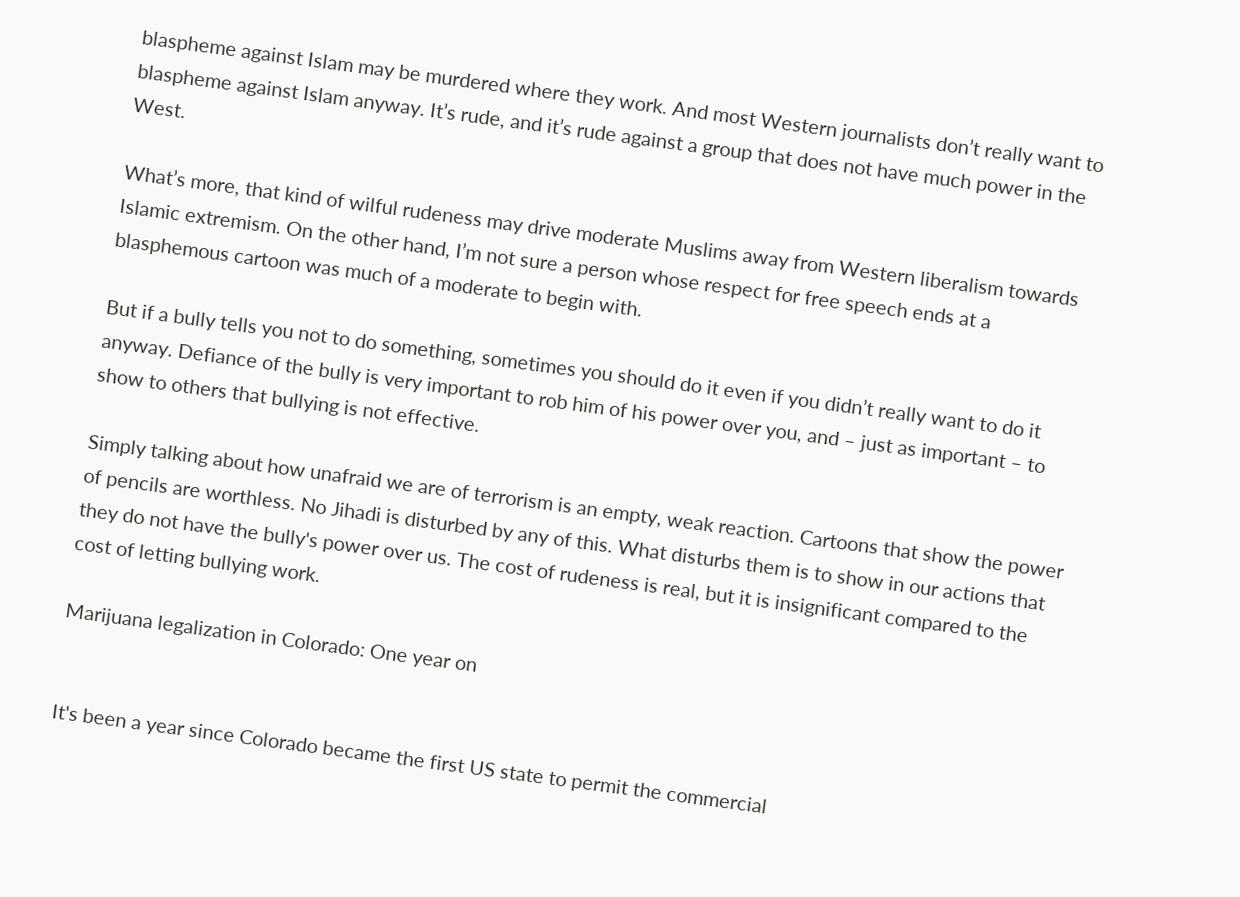blaspheme against Islam may be murdered where they work. And most Western journalists don’t really want to blaspheme against Islam anyway. It’s rude, and it’s rude against a group that does not have much power in the West.

What’s more, that kind of wilful rudeness may drive moderate Muslims away from Western liberalism towards Islamic extremism. On the other hand, I’m not sure a person whose respect for free speech ends at a blasphemous cartoon was much of a moderate to begin with.

But if a bully tells you not to do something, sometimes you should do it even if you didn’t really want to do it anyway. Defiance of the bully is very important to rob him of his power over you, and – just as important – to show to others that bullying is not effective.

Simply talking about how unafraid we are of terrorism is an empty, weak reaction. Cartoons that show the power of pencils are worthless. No Jihadi is disturbed by any of this. What disturbs them is to show in our actions that they do not have the bully's power over us. The cost of rudeness is real, but it is insignificant compared to the cost of letting bullying work.

Marijuana legalization in Colorado: One year on


It's been a year since Colorado became the first US state to permit the commercial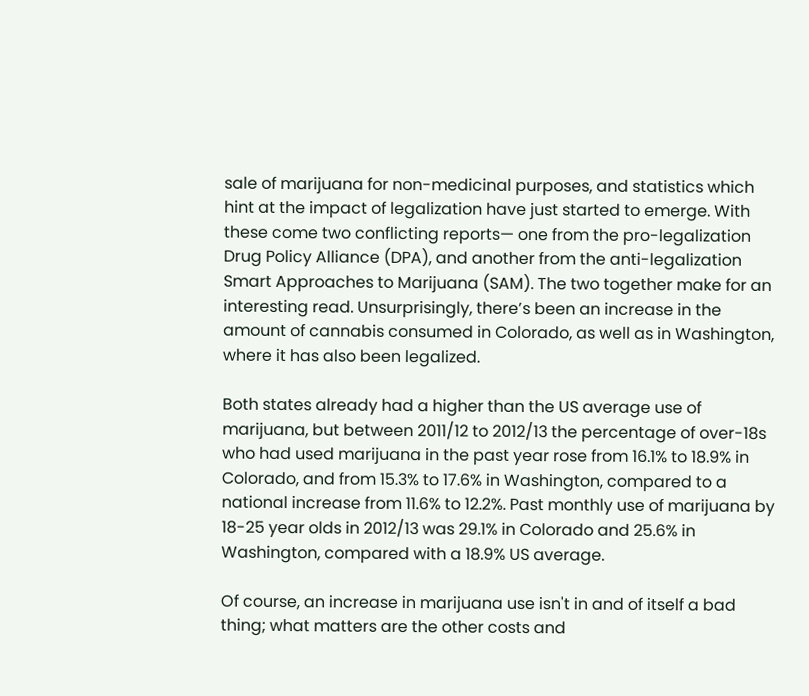sale of marijuana for non-medicinal purposes, and statistics which hint at the impact of legalization have just started to emerge. With these come two conflicting reports— one from the pro-legalization Drug Policy Alliance (DPA), and another from the anti-legalization Smart Approaches to Marijuana (SAM). The two together make for an interesting read. Unsurprisingly, there’s been an increase in the amount of cannabis consumed in Colorado, as well as in Washington, where it has also been legalized.

Both states already had a higher than the US average use of marijuana, but between 2011/12 to 2012/13 the percentage of over-18s who had used marijuana in the past year rose from 16.1% to 18.9% in Colorado, and from 15.3% to 17.6% in Washington, compared to a national increase from 11.6% to 12.2%. Past monthly use of marijuana by 18-25 year olds in 2012/13 was 29.1% in Colorado and 25.6% in Washington, compared with a 18.9% US average.

Of course, an increase in marijuana use isn't in and of itself a bad thing; what matters are the other costs and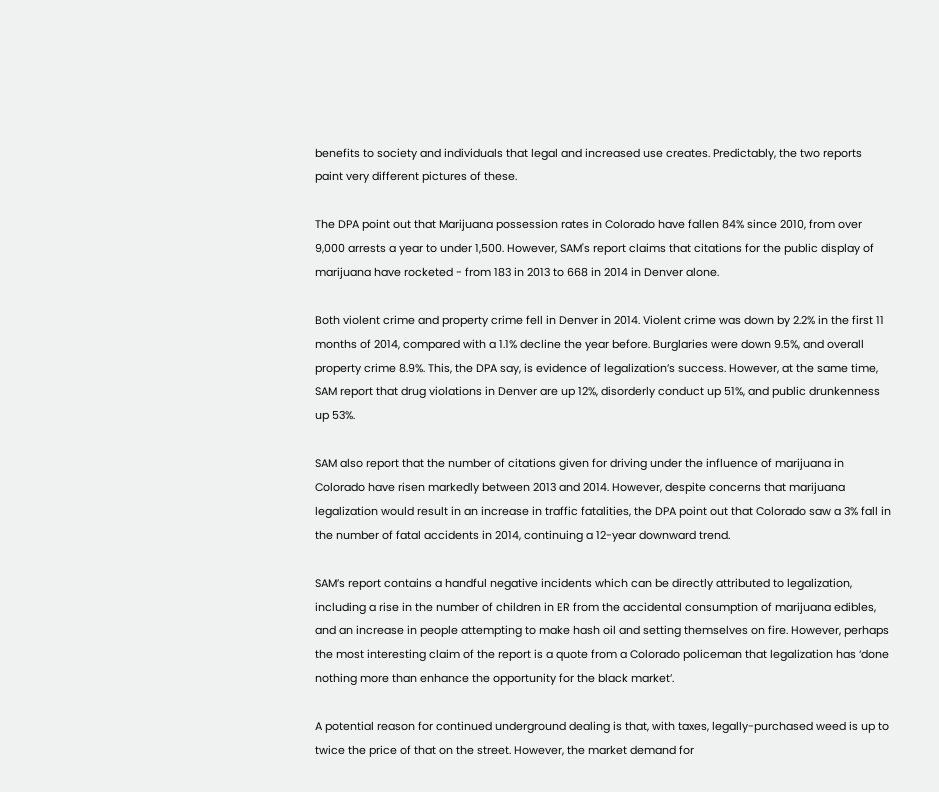benefits to society and individuals that legal and increased use creates. Predictably, the two reports paint very different pictures of these.

The DPA point out that Marijuana possession rates in Colorado have fallen 84% since 2010, from over 9,000 arrests a year to under 1,500. However, SAM's report claims that citations for the public display of marijuana have rocketed - from 183 in 2013 to 668 in 2014 in Denver alone.

Both violent crime and property crime fell in Denver in 2014. Violent crime was down by 2.2% in the first 11 months of 2014, compared with a 1.1% decline the year before. Burglaries were down 9.5%, and overall property crime 8.9%. This, the DPA say, is evidence of legalization’s success. However, at the same time, SAM report that drug violations in Denver are up 12%, disorderly conduct up 51%, and public drunkenness up 53%.

SAM also report that the number of citations given for driving under the influence of marijuana in Colorado have risen markedly between 2013 and 2014. However, despite concerns that marijuana legalization would result in an increase in traffic fatalities, the DPA point out that Colorado saw a 3% fall in the number of fatal accidents in 2014, continuing a 12-year downward trend.

SAM’s report contains a handful negative incidents which can be directly attributed to legalization, including a rise in the number of children in ER from the accidental consumption of marijuana edibles, and an increase in people attempting to make hash oil and setting themselves on fire. However, perhaps the most interesting claim of the report is a quote from a Colorado policeman that legalization has ‘done nothing more than enhance the opportunity for the black market’.

A potential reason for continued underground dealing is that, with taxes, legally-purchased weed is up to twice the price of that on the street. However, the market demand for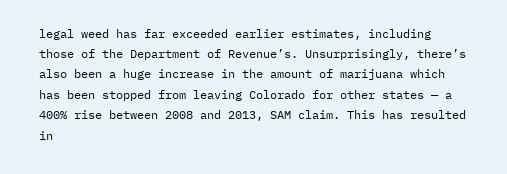legal weed has far exceeded earlier estimates, including those of the Department of Revenue’s. Unsurprisingly, there’s also been a huge increase in the amount of marijuana which has been stopped from leaving Colorado for other states — a 400% rise between 2008 and 2013, SAM claim. This has resulted in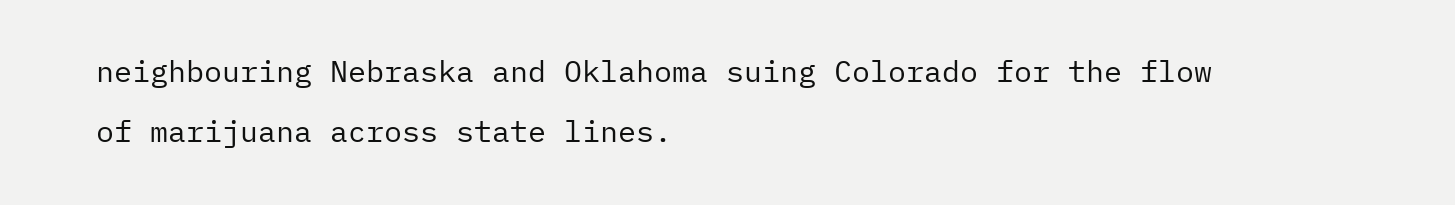neighbouring Nebraska and Oklahoma suing Colorado for the flow of marijuana across state lines.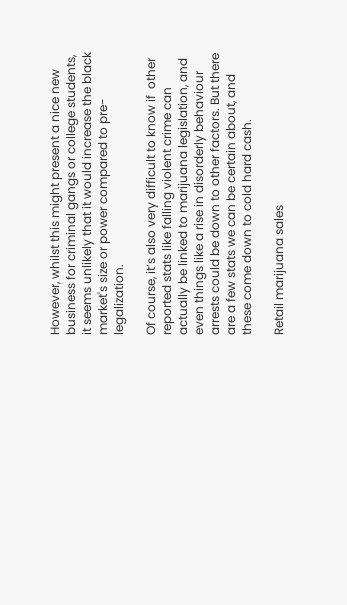However, whilst this might present a nice new business for criminal gangs or college students, it seems unlikely that it would increase the black market's size or power compared to pre-legalization.

Of course, it’s also very difficult to know if  other reported stats like falling violent crime can actually be linked to marijuana legislation, and even things like a rise in disorderly behaviour arrests could be down to other factors. But there are a few stats we can be certain about, and these come down to cold hard cash.

Retail marijuana sales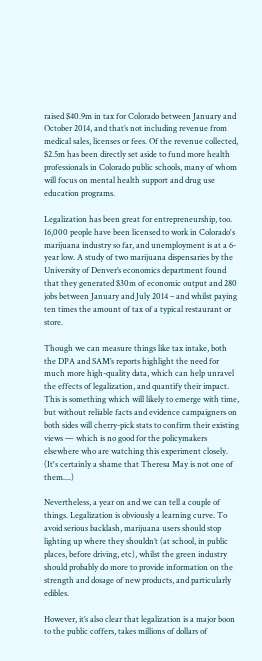raised $40.9m in tax for Colorado between January and October 2014, and that’s not including revenue from medical sales, licenses or fees. Of the revenue collected, $2.5m has been directly set aside to fund more health professionals in Colorado public schools, many of whom will focus on mental health support and drug use education programs.

Legalization has been great for entrepreneurship, too. 16,000 people have been licensed to work in Colorado's marijuana industry so far, and unemployment is at a 6-year low. A study of two marijuana dispensaries by the University of Denver’s economics department found that they generated $30m of economic output and 280 jobs between January and July 2014 – and whilst paying ten times the amount of tax of a typical restaurant or store.

Though we can measure things like tax intake, both the DPA and SAM’s reports highlight the need for much more high-quality data, which can help unravel the effects of legalization, and quantify their impact.  This is something which will likely to emerge with time, but without reliable facts and evidence campaigners on both sides will cherry-pick stats to confirm their existing views — which is no good for the policymakers elsewhere who are watching this experiment closely. (It's certainly a shame that Theresa May is not one of them....)

Nevertheless, a year on and we can tell a couple of things. Legalization is obviously a learning curve. To avoid serious backlash, marijuana users should stop lighting up where they shouldn’t (at school, in public places, before driving, etc), whilst the green industry should probably do more to provide information on the strength and dosage of new products, and particularly edibles.

However, it’s also clear that legalization is a major boon to the public coffers, takes millions of dollars of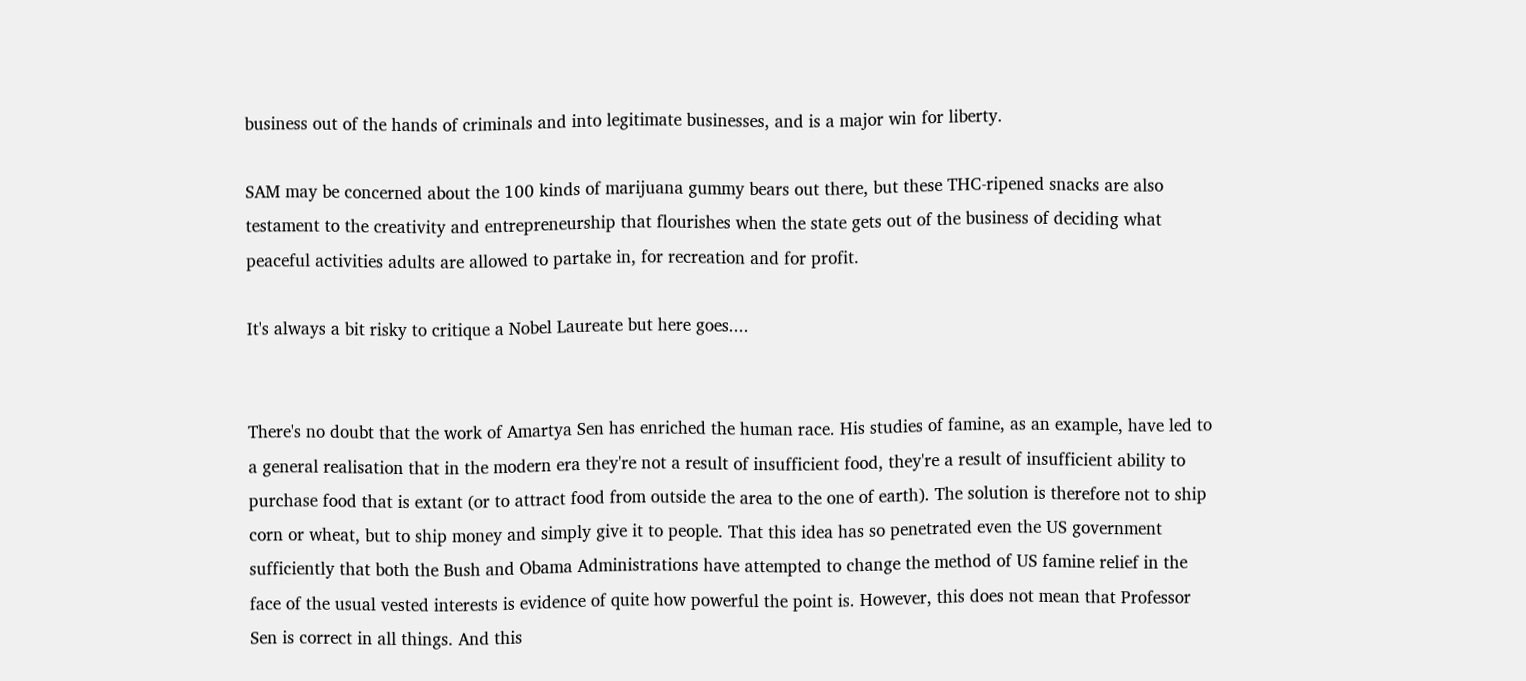business out of the hands of criminals and into legitimate businesses, and is a major win for liberty.

SAM may be concerned about the 100 kinds of marijuana gummy bears out there, but these THC-ripened snacks are also testament to the creativity and entrepreneurship that flourishes when the state gets out of the business of deciding what peaceful activities adults are allowed to partake in, for recreation and for profit.

It's always a bit risky to critique a Nobel Laureate but here goes....


There's no doubt that the work of Amartya Sen has enriched the human race. His studies of famine, as an example, have led to a general realisation that in the modern era they're not a result of insufficient food, they're a result of insufficient ability to purchase food that is extant (or to attract food from outside the area to the one of earth). The solution is therefore not to ship corn or wheat, but to ship money and simply give it to people. That this idea has so penetrated even the US government sufficiently that both the Bush and Obama Administrations have attempted to change the method of US famine relief in the face of the usual vested interests is evidence of quite how powerful the point is. However, this does not mean that Professor Sen is correct in all things. And this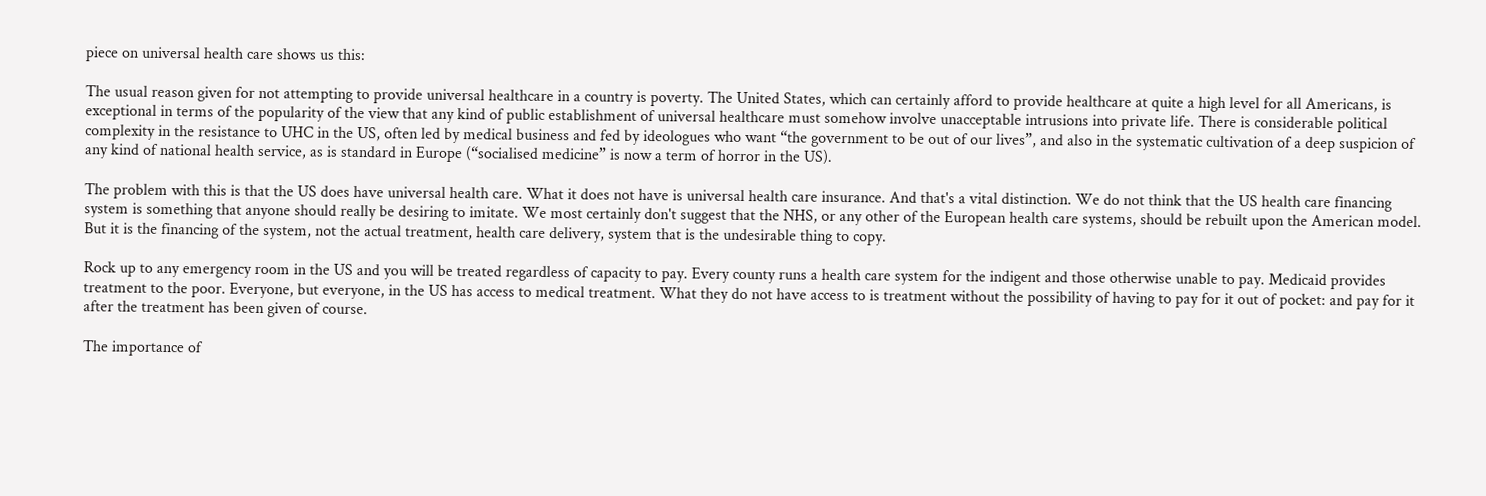piece on universal health care shows us this:

The usual reason given for not attempting to provide universal healthcare in a country is poverty. The United States, which can certainly afford to provide healthcare at quite a high level for all Americans, is exceptional in terms of the popularity of the view that any kind of public establishment of universal healthcare must somehow involve unacceptable intrusions into private life. There is considerable political complexity in the resistance to UHC in the US, often led by medical business and fed by ideologues who want “the government to be out of our lives”, and also in the systematic cultivation of a deep suspicion of any kind of national health service, as is standard in Europe (“socialised medicine” is now a term of horror in the US).

The problem with this is that the US does have universal health care. What it does not have is universal health care insurance. And that's a vital distinction. We do not think that the US health care financing system is something that anyone should really be desiring to imitate. We most certainly don't suggest that the NHS, or any other of the European health care systems, should be rebuilt upon the American model. But it is the financing of the system, not the actual treatment, health care delivery, system that is the undesirable thing to copy.

Rock up to any emergency room in the US and you will be treated regardless of capacity to pay. Every county runs a health care system for the indigent and those otherwise unable to pay. Medicaid provides treatment to the poor. Everyone, but everyone, in the US has access to medical treatment. What they do not have access to is treatment without the possibility of having to pay for it out of pocket: and pay for it after the treatment has been given of course.

The importance of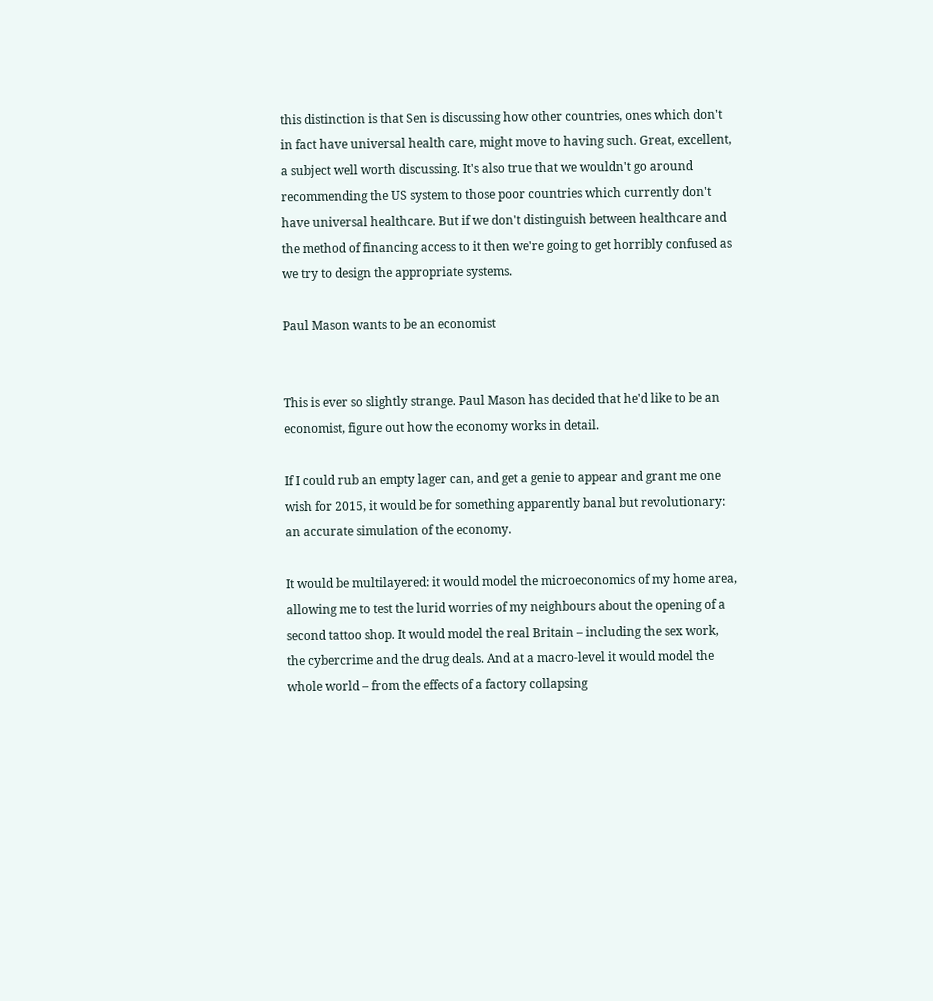this distinction is that Sen is discussing how other countries, ones which don't in fact have universal health care, might move to having such. Great, excellent, a subject well worth discussing. It's also true that we wouldn't go around recommending the US system to those poor countries which currently don't have universal healthcare. But if we don't distinguish between healthcare and the method of financing access to it then we're going to get horribly confused as we try to design the appropriate systems.

Paul Mason wants to be an economist


This is ever so slightly strange. Paul Mason has decided that he'd like to be an economist, figure out how the economy works in detail.

If I could rub an empty lager can, and get a genie to appear and grant me one wish for 2015, it would be for something apparently banal but revolutionary: an accurate simulation of the economy.

It would be multilayered: it would model the microeconomics of my home area, allowing me to test the lurid worries of my neighbours about the opening of a second tattoo shop. It would model the real Britain – including the sex work, the cybercrime and the drug deals. And at a macro-level it would model the whole world – from the effects of a factory collapsing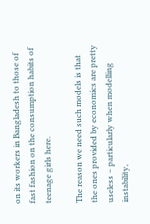on its workers in Bangladesh to those of fast fashion on the consumption habits of teenage girls here.

The reason we need such models is that the ones provided by economics are pretty useless – particularly when modelling instability,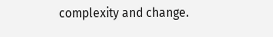complexity and change.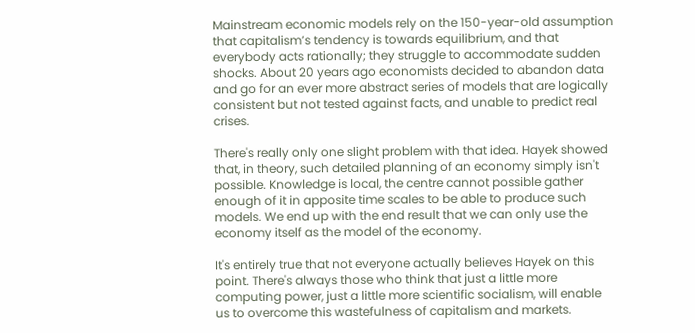Mainstream economic models rely on the 150-year-old assumption that capitalism’s tendency is towards equilibrium, and that everybody acts rationally; they struggle to accommodate sudden shocks. About 20 years ago economists decided to abandon data and go for an ever more abstract series of models that are logically consistent but not tested against facts, and unable to predict real crises.

There's really only one slight problem with that idea. Hayek showed that, in theory, such detailed planning of an economy simply isn't possible. Knowledge is local, the centre cannot possible gather enough of it in apposite time scales to be able to produce such models. We end up with the end result that we can only use the economy itself as the model of the economy.

It's entirely true that not everyone actually believes Hayek on this point. There's always those who think that just a little more computing power, just a little more scientific socialism, will enable us to overcome this wastefulness of capitalism and markets.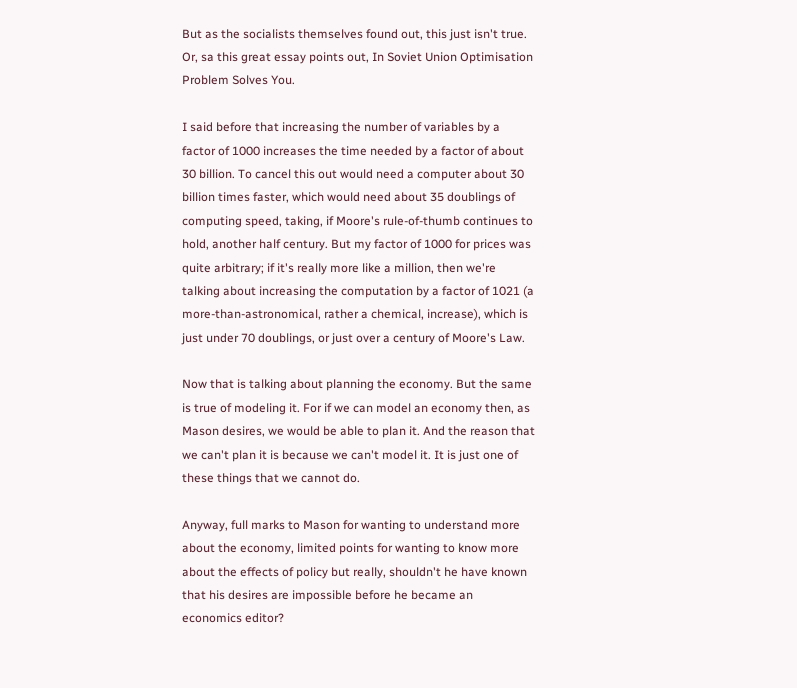But as the socialists themselves found out, this just isn't true. Or, sa this great essay points out, In Soviet Union Optimisation Problem Solves You.

I said before that increasing the number of variables by a factor of 1000 increases the time needed by a factor of about 30 billion. To cancel this out would need a computer about 30 billion times faster, which would need about 35 doublings of computing speed, taking, if Moore's rule-of-thumb continues to hold, another half century. But my factor of 1000 for prices was quite arbitrary; if it's really more like a million, then we're talking about increasing the computation by a factor of 1021 (a more-than-astronomical, rather a chemical, increase), which is just under 70 doublings, or just over a century of Moore's Law.

Now that is talking about planning the economy. But the same is true of modeling it. For if we can model an economy then, as Mason desires, we would be able to plan it. And the reason that we can't plan it is because we can't model it. It is just one of these things that we cannot do.

Anyway, full marks to Mason for wanting to understand more about the economy, limited points for wanting to know more about the effects of policy but really, shouldn't he have known that his desires are impossible before he became an economics editor?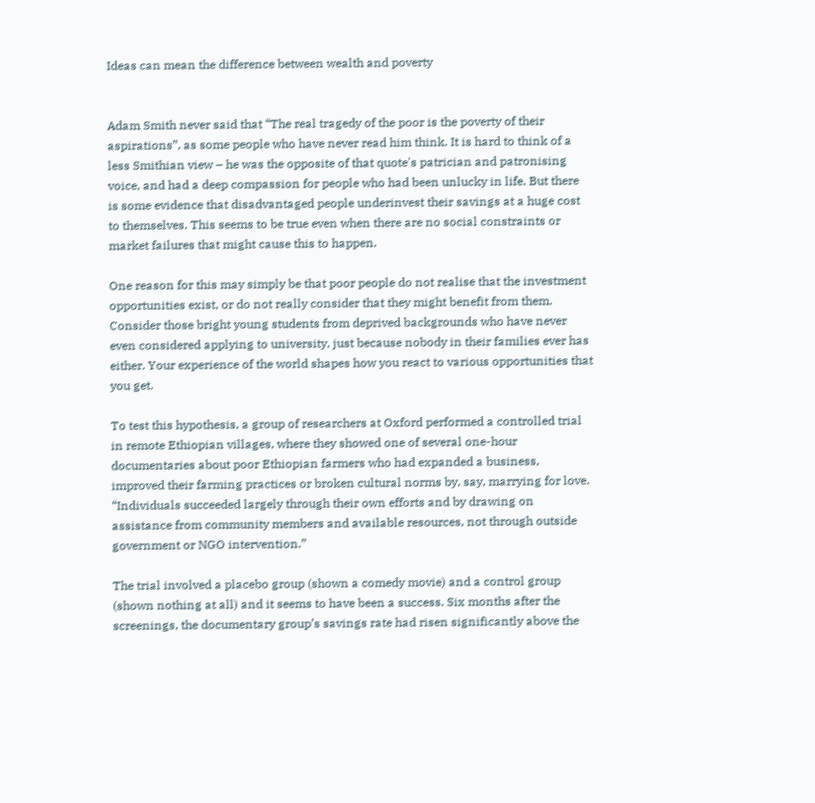Ideas can mean the difference between wealth and poverty


Adam Smith never said that “The real tragedy of the poor is the poverty of their aspirations”, as some people who have never read him think. It is hard to think of a less Smithian view – he was the opposite of that quote's patrician and patronising voice, and had a deep compassion for people who had been unlucky in life. But there is some evidence that disadvantaged people underinvest their savings at a huge cost to themselves. This seems to be true even when there are no social constraints or market failures that might cause this to happen.

One reason for this may simply be that poor people do not realise that the investment opportunities exist, or do not really consider that they might benefit from them. Consider those bright young students from deprived backgrounds who have never even considered applying to university, just because nobody in their families ever has either. Your experience of the world shapes how you react to various opportunities that you get.

To test this hypothesis, a group of researchers at Oxford performed a controlled trial in remote Ethiopian villages, where they showed one of several one-hour documentaries about poor Ethiopian farmers who had expanded a business, improved their farming practices or broken cultural norms by, say, marrying for love. “Individuals succeeded largely through their own efforts and by drawing on assistance from community members and available resources, not through outside government or NGO intervention.”

The trial involved a placebo group (shown a comedy movie) and a control group (shown nothing at all) and it seems to have been a success. Six months after the screenings, the documentary group’s savings rate had risen significantly above the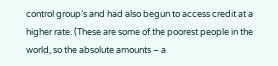control group’s and had also begun to access credit at a higher rate. (These are some of the poorest people in the world, so the absolute amounts – a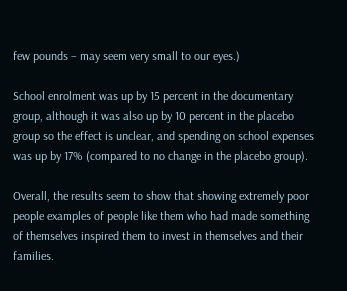few pounds – may seem very small to our eyes.)

School enrolment was up by 15 percent in the documentary group, although it was also up by 10 percent in the placebo group so the effect is unclear, and spending on school expenses was up by 17% (compared to no change in the placebo group).

Overall, the results seem to show that showing extremely poor people examples of people like them who had made something of themselves inspired them to invest in themselves and their families.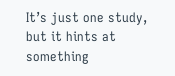It’s just one study, but it hints at something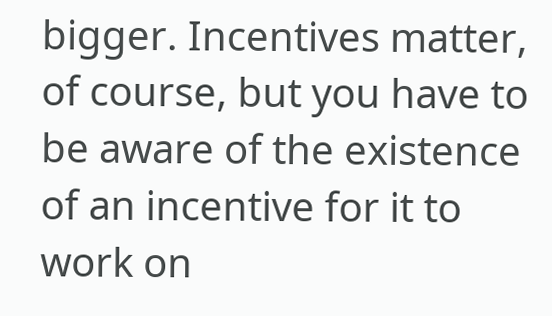bigger. Incentives matter, of course, but you have to be aware of the existence of an incentive for it to work on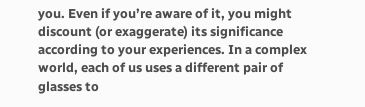you. Even if you’re aware of it, you might discount (or exaggerate) its significance according to your experiences. In a complex world, each of us uses a different pair of glasses to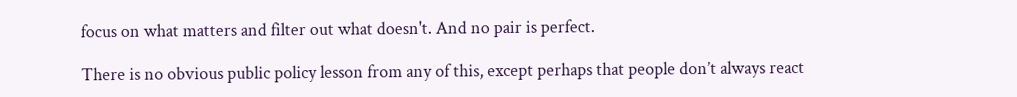focus on what matters and filter out what doesn't. And no pair is perfect.

There is no obvious public policy lesson from any of this, except perhaps that people don’t always react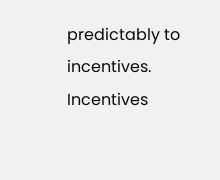predictably to incentives. Incentives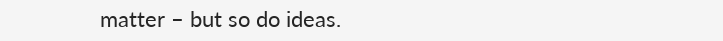matter – but so do ideas.